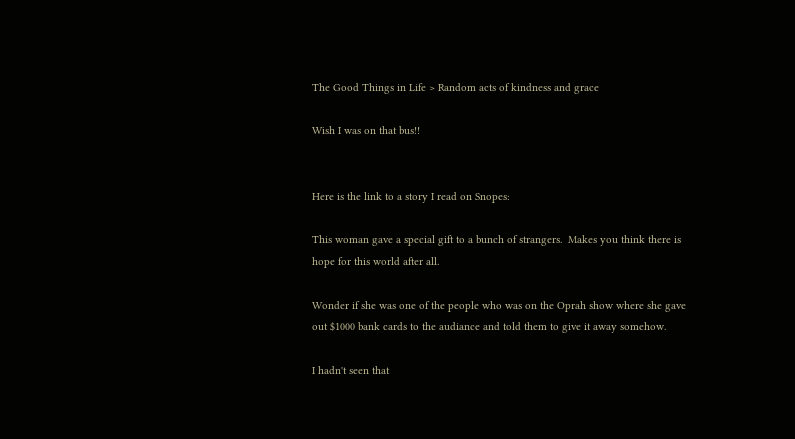The Good Things in Life > Random acts of kindness and grace

Wish I was on that bus!!


Here is the link to a story I read on Snopes:

This woman gave a special gift to a bunch of strangers.  Makes you think there is hope for this world after all.

Wonder if she was one of the people who was on the Oprah show where she gave out $1000 bank cards to the audiance and told them to give it away somehow.

I hadn't seen that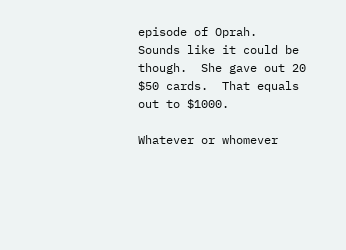episode of Oprah.  Sounds like it could be though.  She gave out 20 $50 cards.  That equals out to $1000.

Whatever or whomever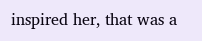inspired her, that was a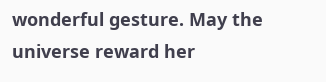wonderful gesture. May the universe reward her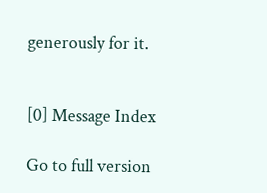generously for it.


[0] Message Index

Go to full version